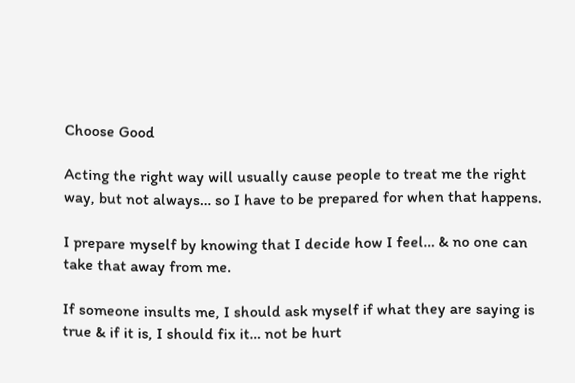Choose Good

Acting the right way will usually cause people to treat me the right way, but not always… so I have to be prepared for when that happens.

I prepare myself by knowing that I decide how I feel… & no one can take that away from me.

If someone insults me, I should ask myself if what they are saying is true & if it is, I should fix it… not be hurt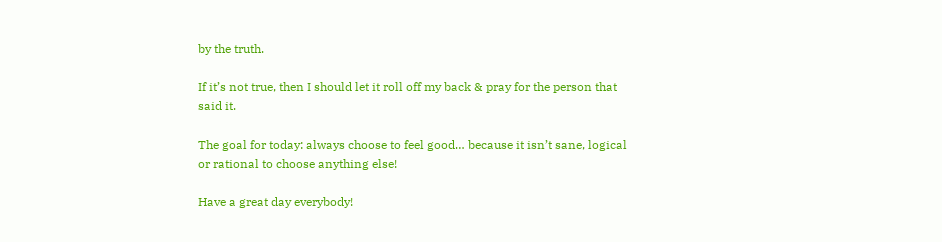by the truth.

If it’s not true, then I should let it roll off my back & pray for the person that said it.

The goal for today: always choose to feel good… because it isn’t sane, logical or rational to choose anything else!

Have a great day everybody!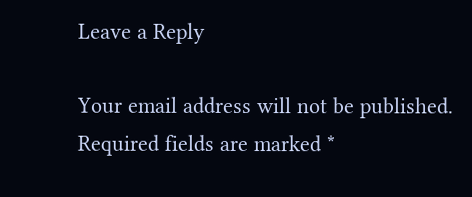Leave a Reply

Your email address will not be published. Required fields are marked *